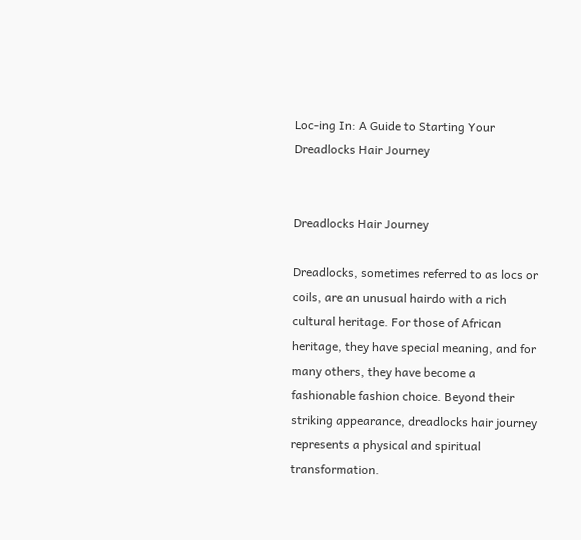Loc-ing In: A Guide to Starting Your Dreadlocks Hair Journey


Dreadlocks Hair Journey

Dreadlocks, sometimes referred to as locs or coils, are an unusual hairdo with a rich cultural heritage. For those of African heritage, they have special meaning, and for many others, they have become a fashionable fashion choice. Beyond their striking appearance, dreadlocks hair journey represents a physical and spiritual transformation.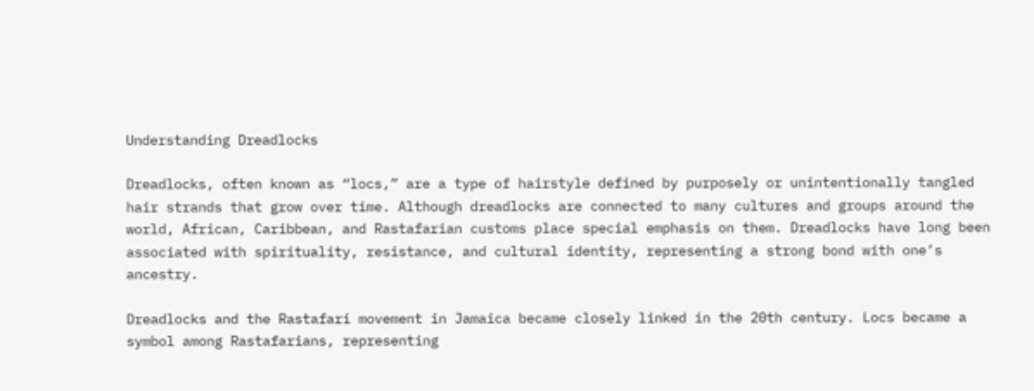Understanding Dreadlocks

Dreadlocks, often known as “locs,” are a type of hairstyle defined by purposely or unintentionally tangled hair strands that grow over time. Although dreadlocks are connected to many cultures and groups around the world, African, Caribbean, and Rastafarian customs place special emphasis on them. Dreadlocks have long been associated with spirituality, resistance, and cultural identity, representing a strong bond with one’s ancestry.

Dreadlocks and the Rastafari movement in Jamaica became closely linked in the 20th century. Locs became a symbol among Rastafarians, representing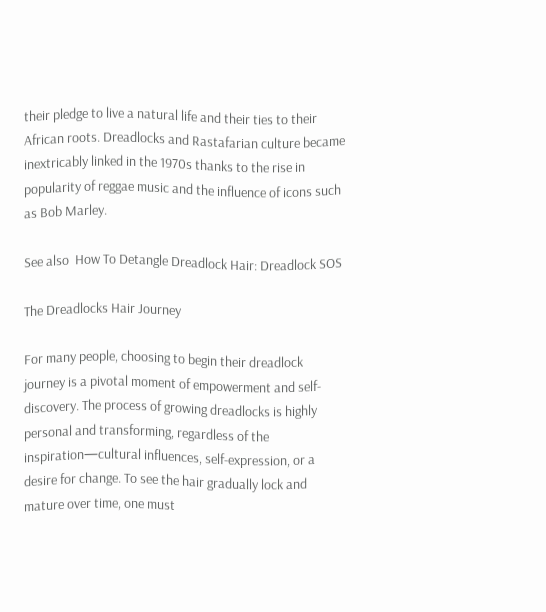their pledge to live a natural life and their ties to their African roots. Dreadlocks and Rastafarian culture became inextricably linked in the 1970s thanks to the rise in popularity of reggae music and the influence of icons such as Bob Marley.

See also  How To Detangle Dreadlock Hair: Dreadlock SOS

The Dreadlocks Hair Journey

For many people, choosing to begin their dreadlock journey is a pivotal moment of empowerment and self-discovery. The process of growing dreadlocks is highly personal and transforming, regardless of the inspiration—cultural influences, self-expression, or a desire for change. To see the hair gradually lock and mature over time, one must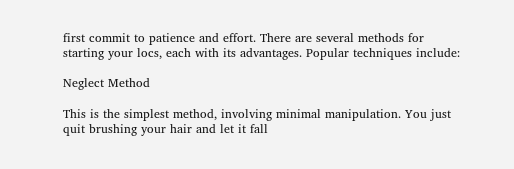first commit to patience and effort. There are several methods for starting your locs, each with its advantages. Popular techniques include:

Neglect Method

This is the simplest method, involving minimal manipulation. You just quit brushing your hair and let it fall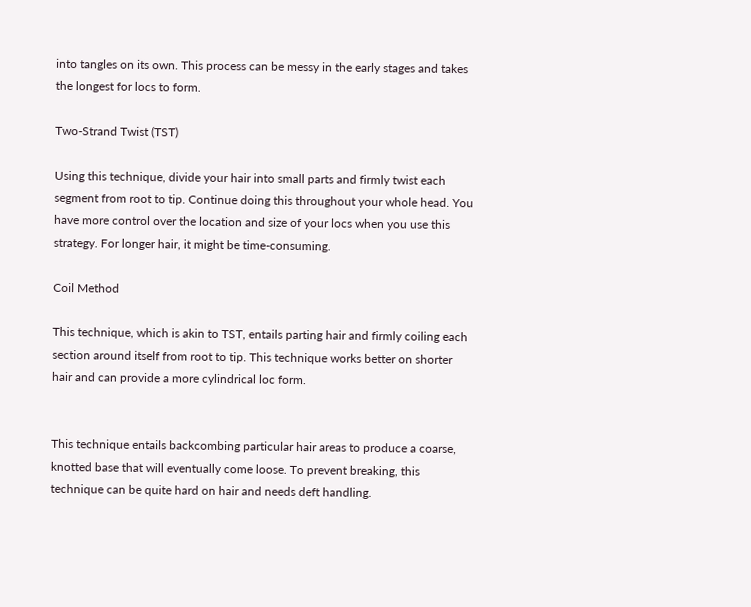into tangles on its own. This process can be messy in the early stages and takes the longest for locs to form.

Two-Strand Twist (TST)

Using this technique, divide your hair into small parts and firmly twist each segment from root to tip. Continue doing this throughout your whole head. You have more control over the location and size of your locs when you use this strategy. For longer hair, it might be time-consuming.

Coil Method

This technique, which is akin to TST, entails parting hair and firmly coiling each section around itself from root to tip. This technique works better on shorter hair and can provide a more cylindrical loc form.


This technique entails backcombing particular hair areas to produce a coarse, knotted base that will eventually come loose. To prevent breaking, this technique can be quite hard on hair and needs deft handling.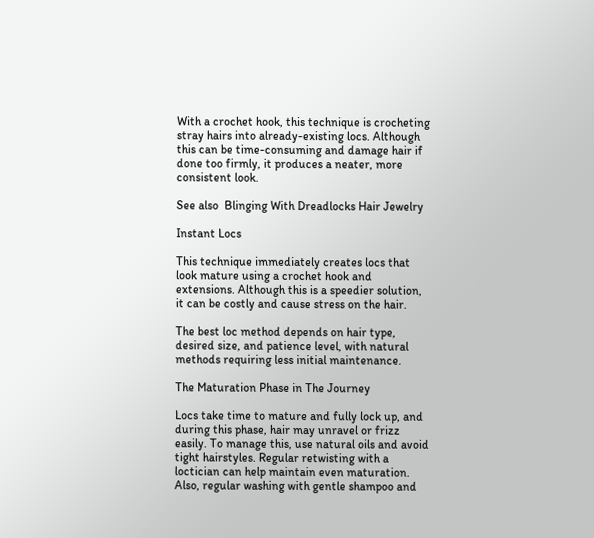With a crochet hook, this technique is crocheting stray hairs into already-existing locs. Although this can be time-consuming and damage hair if done too firmly, it produces a neater, more consistent look.

See also  Blinging With Dreadlocks Hair Jewelry

Instant Locs

This technique immediately creates locs that look mature using a crochet hook and extensions. Although this is a speedier solution, it can be costly and cause stress on the hair.

The best loc method depends on hair type, desired size, and patience level, with natural methods requiring less initial maintenance.

The Maturation Phase in The Journey

Locs take time to mature and fully lock up, and during this phase, hair may unravel or frizz easily. To manage this, use natural oils and avoid tight hairstyles. Regular retwisting with a loctician can help maintain even maturation. Also, regular washing with gentle shampoo and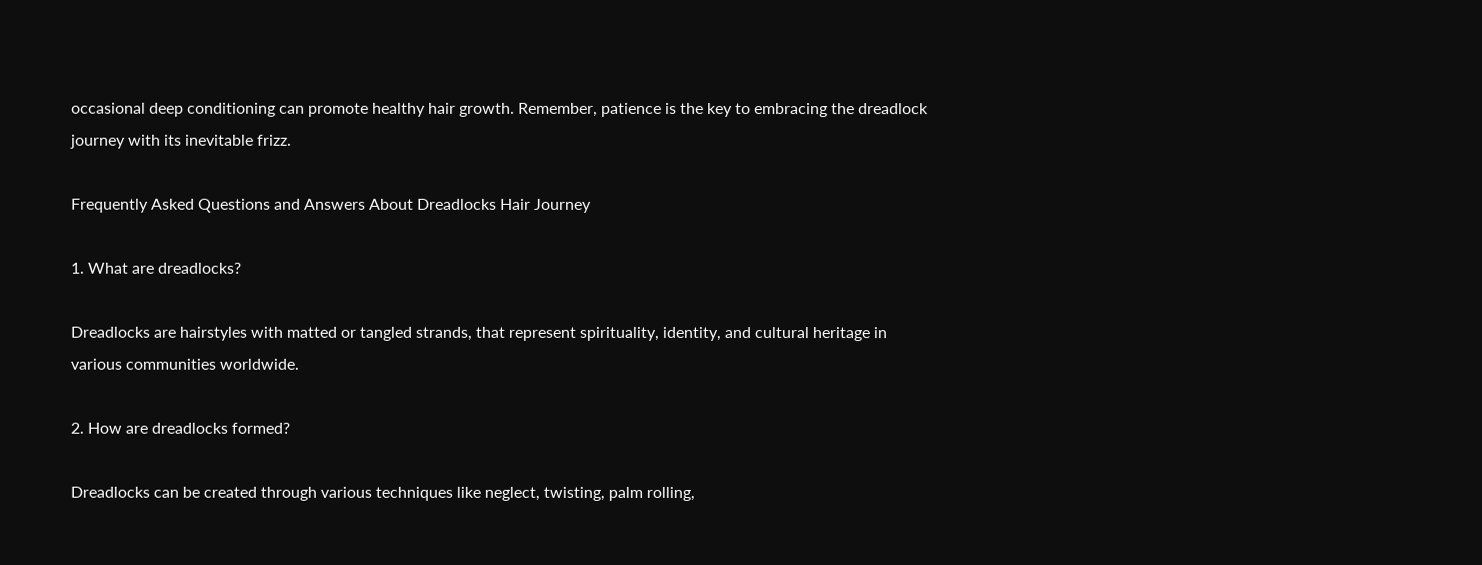occasional deep conditioning can promote healthy hair growth. Remember, patience is the key to embracing the dreadlock journey with its inevitable frizz.

Frequently Asked Questions and Answers About Dreadlocks Hair Journey

1. What are dreadlocks?

Dreadlocks are hairstyles with matted or tangled strands, that represent spirituality, identity, and cultural heritage in various communities worldwide.

2. How are dreadlocks formed?

Dreadlocks can be created through various techniques like neglect, twisting, palm rolling,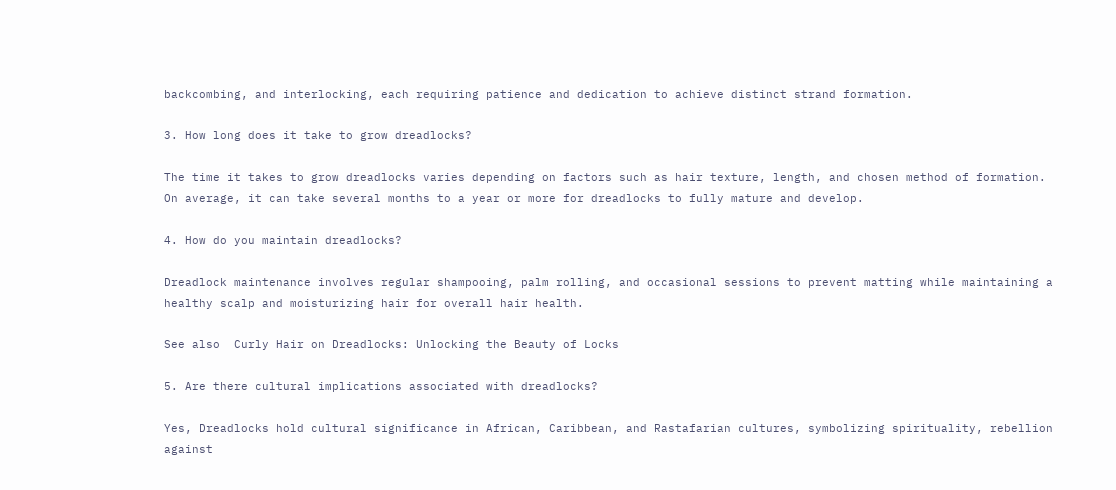backcombing, and interlocking, each requiring patience and dedication to achieve distinct strand formation.

3. How long does it take to grow dreadlocks?

The time it takes to grow dreadlocks varies depending on factors such as hair texture, length, and chosen method of formation. On average, it can take several months to a year or more for dreadlocks to fully mature and develop.

4. How do you maintain dreadlocks?

Dreadlock maintenance involves regular shampooing, palm rolling, and occasional sessions to prevent matting while maintaining a healthy scalp and moisturizing hair for overall hair health.

See also  Curly Hair on Dreadlocks: Unlocking the Beauty of Locks

5. Are there cultural implications associated with dreadlocks?

Yes, Dreadlocks hold cultural significance in African, Caribbean, and Rastafarian cultures, symbolizing spirituality, rebellion against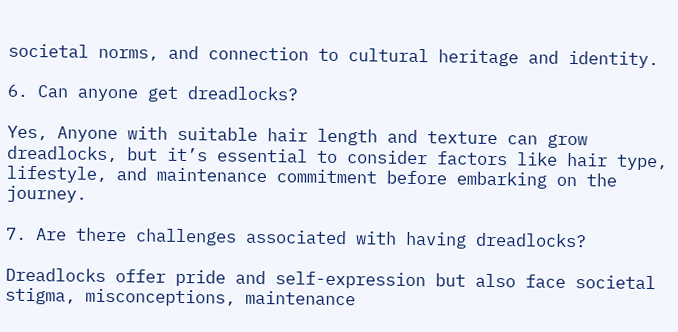societal norms, and connection to cultural heritage and identity.

6. Can anyone get dreadlocks?

Yes, Anyone with suitable hair length and texture can grow dreadlocks, but it’s essential to consider factors like hair type, lifestyle, and maintenance commitment before embarking on the journey.

7. Are there challenges associated with having dreadlocks?

Dreadlocks offer pride and self-expression but also face societal stigma, misconceptions, maintenance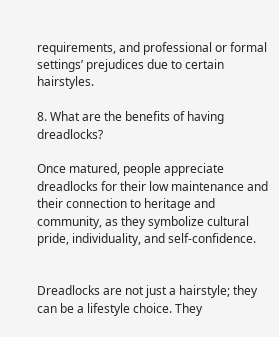requirements, and professional or formal settings’ prejudices due to certain hairstyles.

8. What are the benefits of having dreadlocks?

Once matured, people appreciate dreadlocks for their low maintenance and their connection to heritage and community, as they symbolize cultural pride, individuality, and self-confidence.


Dreadlocks are not just a hairstyle; they can be a lifestyle choice. They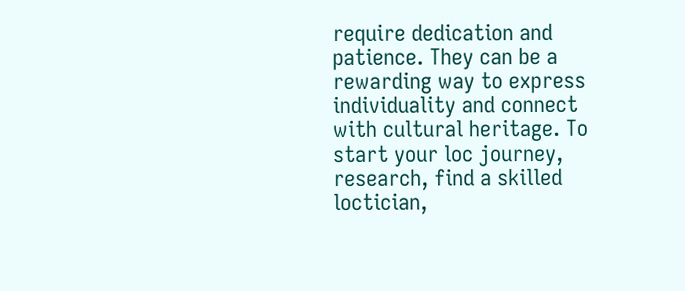require dedication and patience. They can be a rewarding way to express individuality and connect with cultural heritage. To start your loc journey, research, find a skilled loctician,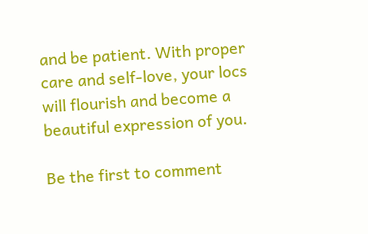and be patient. With proper care and self-love, your locs will flourish and become a beautiful expression of you.

Be the first to comment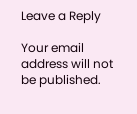Leave a Reply

Your email address will not be published.